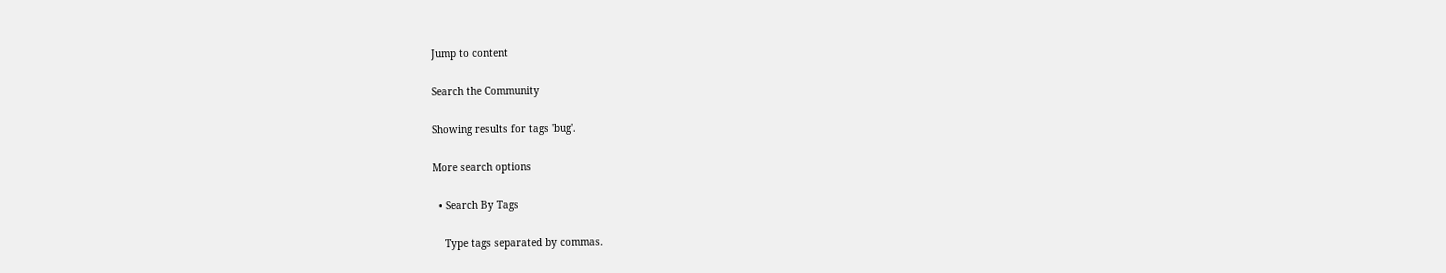Jump to content

Search the Community

Showing results for tags 'bug'.

More search options

  • Search By Tags

    Type tags separated by commas.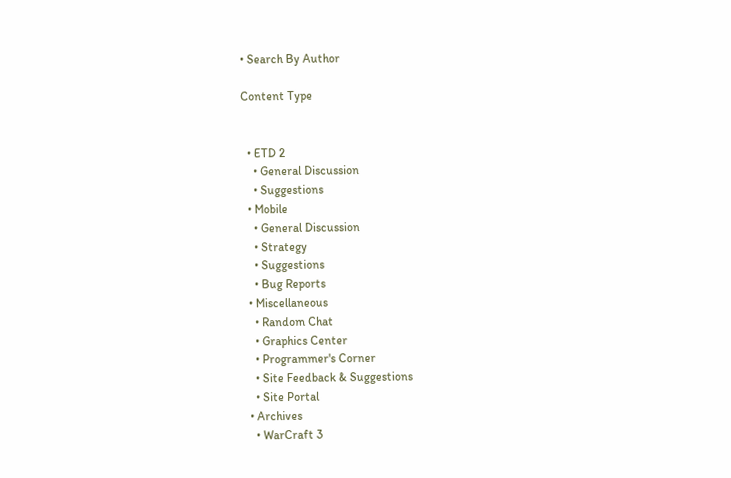• Search By Author

Content Type


  • ETD 2
    • General Discussion
    • Suggestions
  • Mobile
    • General Discussion
    • Strategy
    • Suggestions
    • Bug Reports
  • Miscellaneous
    • Random Chat
    • Graphics Center
    • Programmer's Corner
    • Site Feedback & Suggestions
    • Site Portal
  • Archives
    • WarCraft 3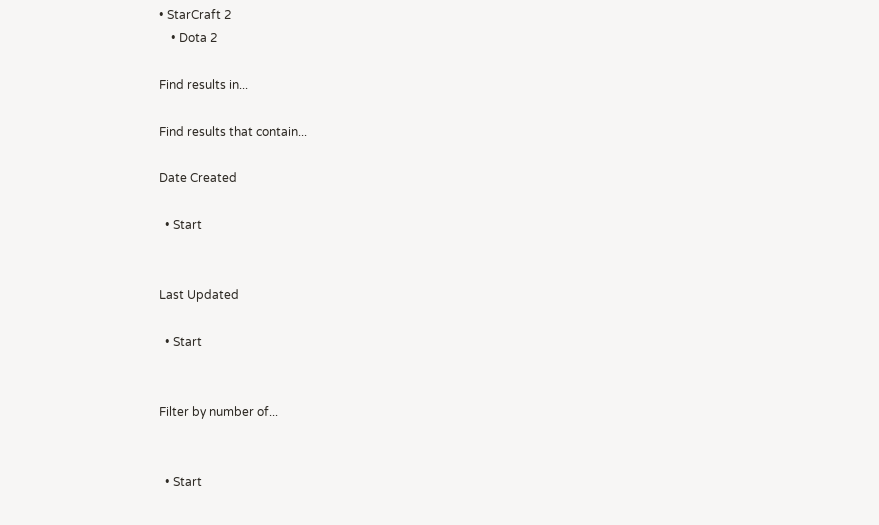• StarCraft 2
    • Dota 2

Find results in...

Find results that contain...

Date Created

  • Start


Last Updated

  • Start


Filter by number of...


  • Start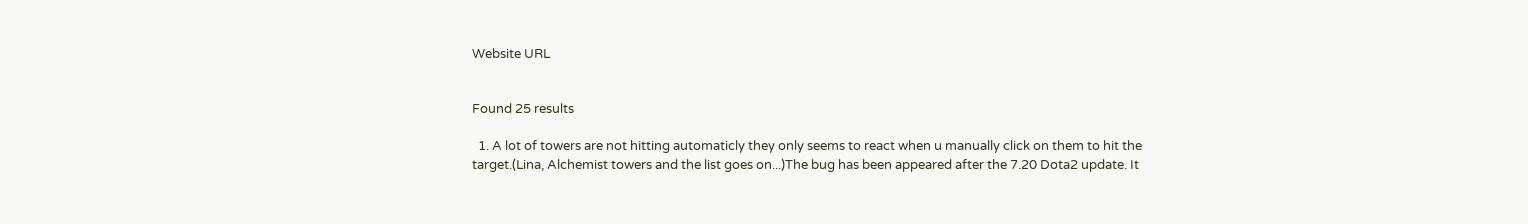Website URL


Found 25 results

  1. A lot of towers are not hitting automaticly they only seems to react when u manually click on them to hit the target.(Lina, Alchemist towers and the list goes on...)The bug has been appeared after the 7.20 Dota2 update. It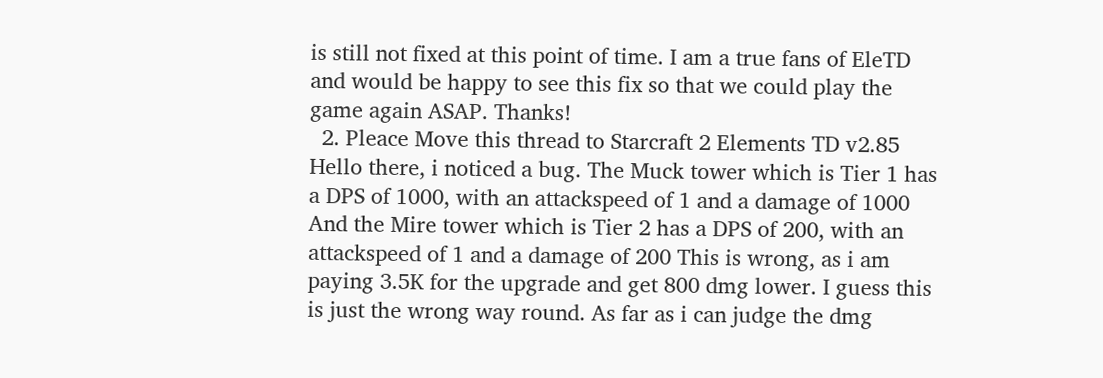is still not fixed at this point of time. I am a true fans of EleTD and would be happy to see this fix so that we could play the game again ASAP. Thanks!
  2. Pleace Move this thread to Starcraft 2 Elements TD v2.85 Hello there, i noticed a bug. The Muck tower which is Tier 1 has a DPS of 1000, with an attackspeed of 1 and a damage of 1000 And the Mire tower which is Tier 2 has a DPS of 200, with an attackspeed of 1 and a damage of 200 This is wrong, as i am paying 3.5K for the upgrade and get 800 dmg lower. I guess this is just the wrong way round. As far as i can judge the dmg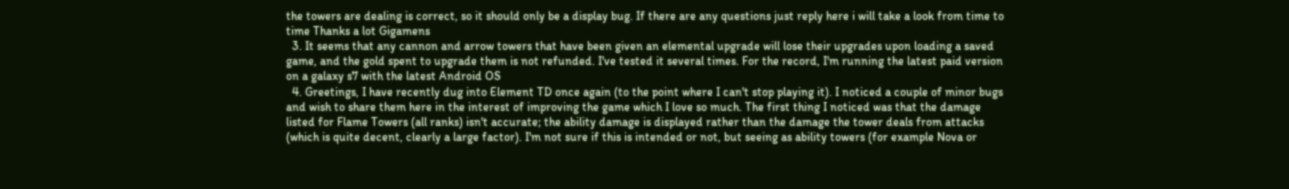the towers are dealing is correct, so it should only be a display bug. If there are any questions just reply here i will take a look from time to time Thanks a lot Gigamens
  3. It seems that any cannon and arrow towers that have been given an elemental upgrade will lose their upgrades upon loading a saved game, and the gold spent to upgrade them is not refunded. I've tested it several times. For the record, I'm running the latest paid version on a galaxy s7 with the latest Android OS
  4. Greetings, I have recently dug into Element TD once again (to the point where I can't stop playing it). I noticed a couple of minor bugs and wish to share them here in the interest of improving the game which I love so much. The first thing I noticed was that the damage listed for Flame Towers (all ranks) isn't accurate; the ability damage is displayed rather than the damage the tower deals from attacks (which is quite decent, clearly a large factor). I'm not sure if this is intended or not, but seeing as ability towers (for example Nova or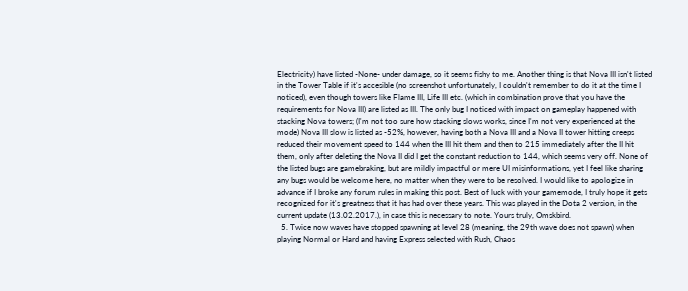Electricity) have listed -None- under damage, so it seems fishy to me. Another thing is that Nova III isn't listed in the Tower Table if it's accesible (no screenshot unfortunately, I couldn't remember to do it at the time I noticed), even though towers like Flame III, Life III etc. (which in combination prove that you have the requirements for Nova III) are listed as III. The only bug I noticed with impact on gameplay happened with stacking Nova towers; (I'm not too sure how stacking slows works, since I'm not very experienced at the mode) Nova III slow is listed as -52%, however, having both a Nova III and a Nova II tower hitting creeps reduced their movement speed to 144 when the III hit them and then to 215 immediately after the II hit them, only after deleting the Nova II did I get the constant reduction to 144, which seems very off. None of the listed bugs are gamebraking, but are mildly impactful or mere UI misinformations, yet I feel like sharing any bugs would be welcome here, no matter when they were to be resolved. I would like to apologize in advance if I broke any forum rules in making this post. Best of luck with your gamemode, I truly hope it gets recognized for it's greatness that it has had over these years. This was played in the Dota 2 version, in the current update (13.02.2017.), in case this is necessary to note. Yours truly, Omskbird.
  5. Twice now waves have stopped spawning at level 28 (meaning, the 29th wave does not spawn) when playing Normal or Hard and having Express selected with Rush, Chaos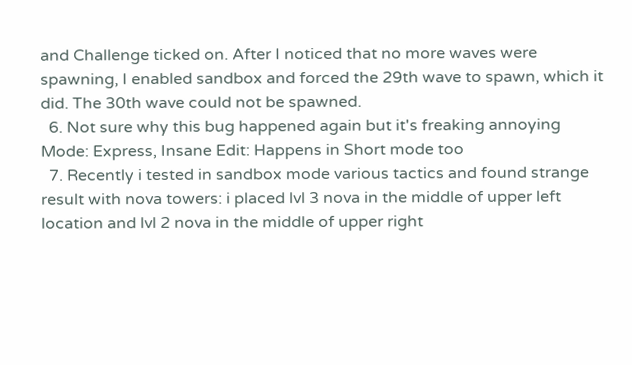and Challenge ticked on. After I noticed that no more waves were spawning, I enabled sandbox and forced the 29th wave to spawn, which it did. The 30th wave could not be spawned.
  6. Not sure why this bug happened again but it's freaking annoying Mode: Express, Insane Edit: Happens in Short mode too
  7. Recently i tested in sandbox mode various tactics and found strange result with nova towers: i placed lvl 3 nova in the middle of upper left location and lvl 2 nova in the middle of upper right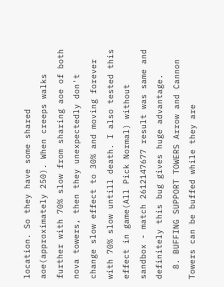location. So they have some shared aoe(approximately 250). When creeps walks further with 70% slow from sharing aoe of both nova towers, then they unexpectedly don't change slow effect to 30% and moving forever with 70% slow untill death. I also tested this effect in game(All Pick Normal) without sandbox - match 2612147677 result was same and definitely this bug gives huge advantage.
  8. BUFFING SUPPORT TOWERS Arrow and Cannon Towers can be buffed while they are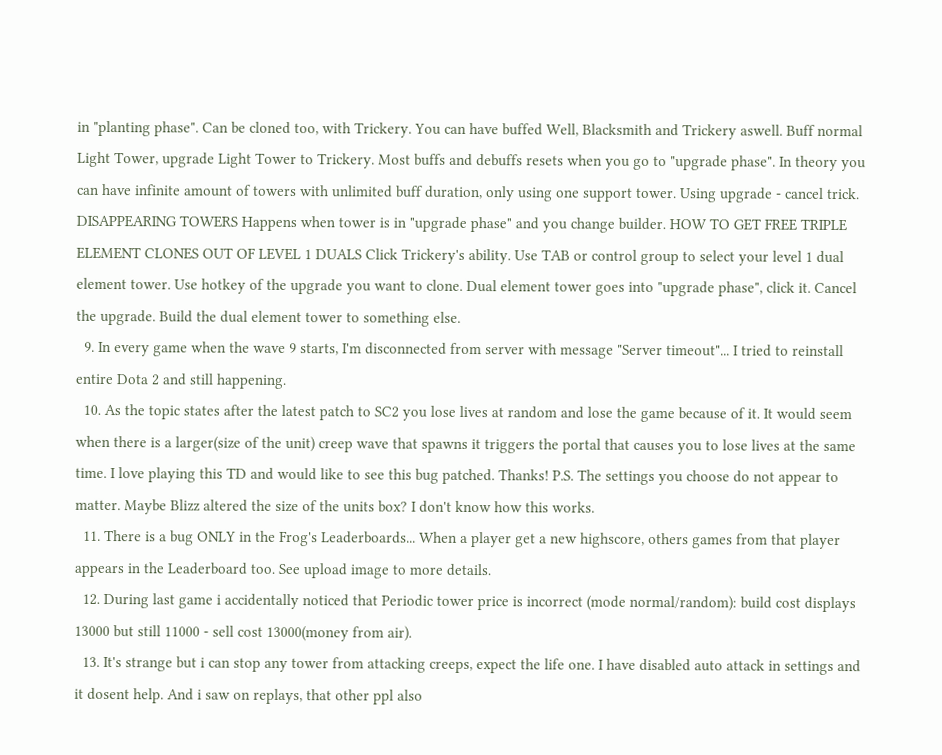in "planting phase". Can be cloned too, with Trickery. You can have buffed Well, Blacksmith and Trickery aswell. Buff normal Light Tower, upgrade Light Tower to Trickery. Most buffs and debuffs resets when you go to "upgrade phase". In theory you can have infinite amount of towers with unlimited buff duration, only using one support tower. Using upgrade - cancel trick. DISAPPEARING TOWERS Happens when tower is in "upgrade phase" and you change builder. HOW TO GET FREE TRIPLE ELEMENT CLONES OUT OF LEVEL 1 DUALS Click Trickery's ability. Use TAB or control group to select your level 1 dual element tower. Use hotkey of the upgrade you want to clone. Dual element tower goes into "upgrade phase", click it. Cancel the upgrade. Build the dual element tower to something else.
  9. In every game when the wave 9 starts, I'm disconnected from server with message "Server timeout"... I tried to reinstall entire Dota 2 and still happening.
  10. As the topic states after the latest patch to SC2 you lose lives at random and lose the game because of it. It would seem when there is a larger(size of the unit) creep wave that spawns it triggers the portal that causes you to lose lives at the same time. I love playing this TD and would like to see this bug patched. Thanks! P.S. The settings you choose do not appear to matter. Maybe Blizz altered the size of the units box? I don't know how this works.
  11. There is a bug ONLY in the Frog's Leaderboards... When a player get a new highscore, others games from that player appears in the Leaderboard too. See upload image to more details.
  12. During last game i accidentally noticed that Periodic tower price is incorrect (mode normal/random): build cost displays 13000 but still 11000 - sell cost 13000(money from air).
  13. It's strange but i can stop any tower from attacking creeps, expect the life one. I have disabled auto attack in settings and it dosent help. And i saw on replays, that other ppl also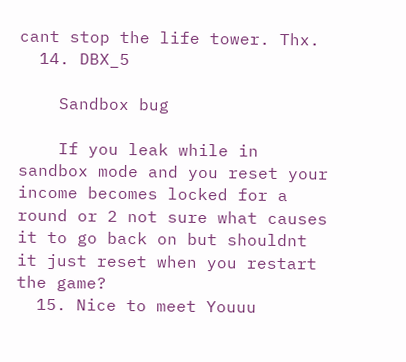cant stop the life tower. Thx.
  14. DBX_5

    Sandbox bug

    If you leak while in sandbox mode and you reset your income becomes locked for a round or 2 not sure what causes it to go back on but shouldnt it just reset when you restart the game?
  15. Nice to meet Youuu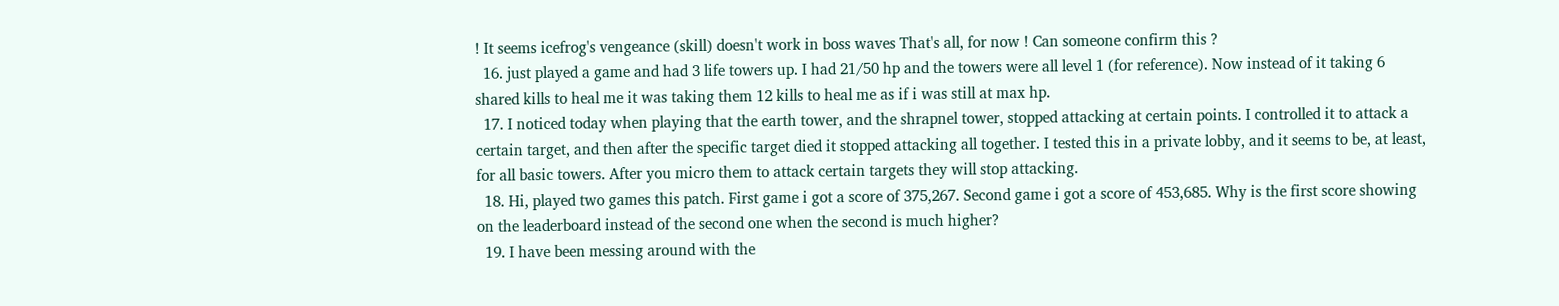! It seems icefrog's vengeance (skill) doesn't work in boss waves That's all, for now ! Can someone confirm this ?
  16. just played a game and had 3 life towers up. I had 21/50 hp and the towers were all level 1 (for reference). Now instead of it taking 6 shared kills to heal me it was taking them 12 kills to heal me as if i was still at max hp.
  17. I noticed today when playing that the earth tower, and the shrapnel tower, stopped attacking at certain points. I controlled it to attack a certain target, and then after the specific target died it stopped attacking all together. I tested this in a private lobby, and it seems to be, at least, for all basic towers. After you micro them to attack certain targets they will stop attacking.
  18. Hi, played two games this patch. First game i got a score of 375,267. Second game i got a score of 453,685. Why is the first score showing on the leaderboard instead of the second one when the second is much higher?
  19. I have been messing around with the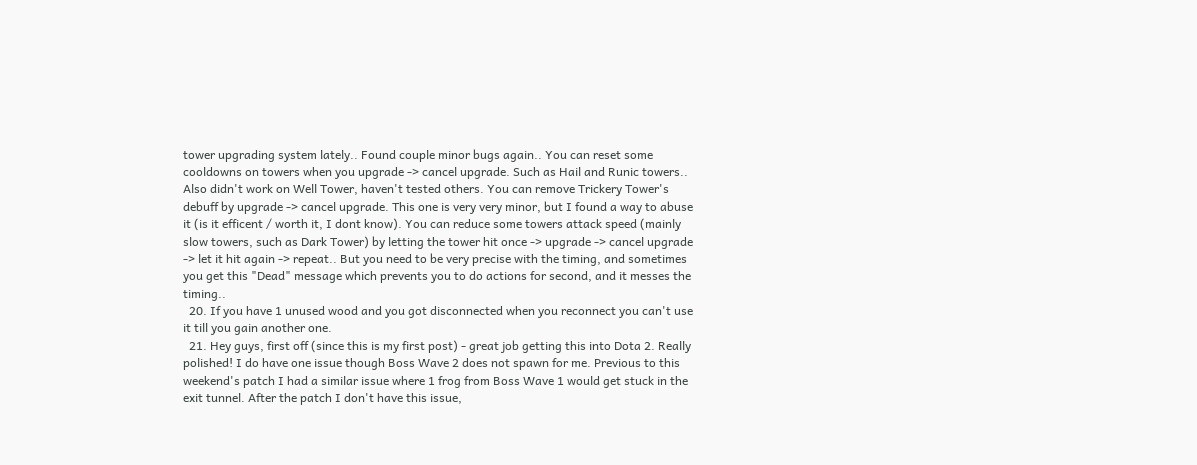tower upgrading system lately.. Found couple minor bugs again.. You can reset some cooldowns on towers when you upgrade -> cancel upgrade. Such as Hail and Runic towers.. Also didn't work on Well Tower, haven't tested others. You can remove Trickery Tower's debuff by upgrade -> cancel upgrade. This one is very very minor, but I found a way to abuse it (is it efficent / worth it, I dont know). You can reduce some towers attack speed (mainly slow towers, such as Dark Tower) by letting the tower hit once -> upgrade -> cancel upgrade -> let it hit again -> repeat.. But you need to be very precise with the timing, and sometimes you get this "Dead" message which prevents you to do actions for second, and it messes the timing..
  20. If you have 1 unused wood and you got disconnected when you reconnect you can't use it till you gain another one.
  21. Hey guys, first off (since this is my first post) - great job getting this into Dota 2. Really polished! I do have one issue though Boss Wave 2 does not spawn for me. Previous to this weekend's patch I had a similar issue where 1 frog from Boss Wave 1 would get stuck in the exit tunnel. After the patch I don't have this issue,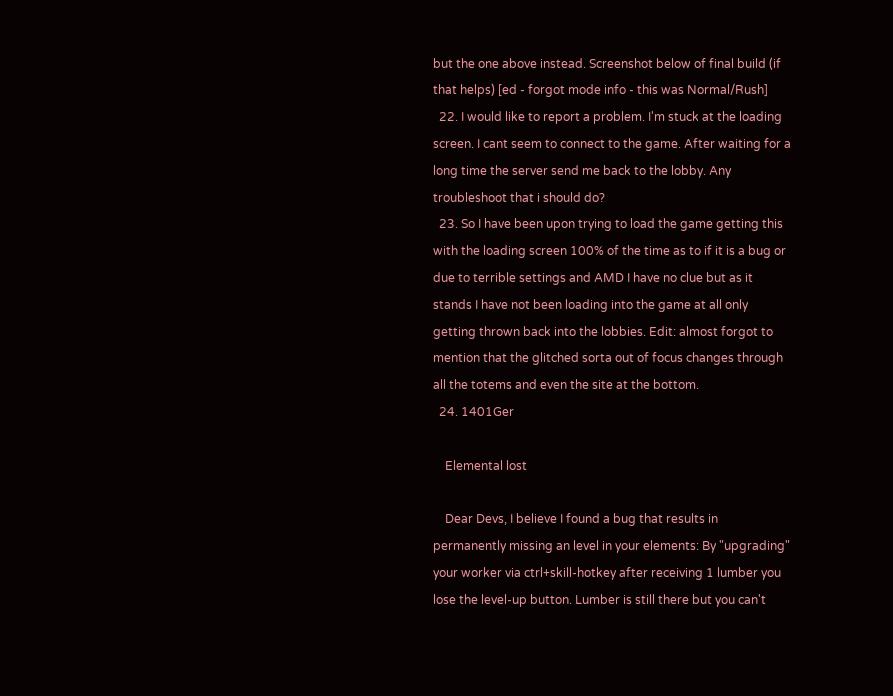but the one above instead. Screenshot below of final build (if that helps) [ed - forgot mode info - this was Normal/Rush]
  22. I would like to report a problem. I'm stuck at the loading screen. I cant seem to connect to the game. After waiting for a long time the server send me back to the lobby. Any troubleshoot that i should do?
  23. So I have been upon trying to load the game getting this with the loading screen 100% of the time as to if it is a bug or due to terrible settings and AMD I have no clue but as it stands I have not been loading into the game at all only getting thrown back into the lobbies. Edit: almost forgot to mention that the glitched sorta out of focus changes through all the totems and even the site at the bottom.
  24. 1401Ger

    Elemental lost

    Dear Devs, I believe I found a bug that results in permanently missing an level in your elements: By "upgrading" your worker via ctrl+skill-hotkey after receiving 1 lumber you lose the level-up button. Lumber is still there but you can't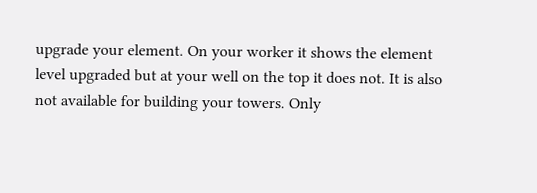upgrade your element. On your worker it shows the element level upgraded but at your well on the top it does not. It is also not available for building your towers. Only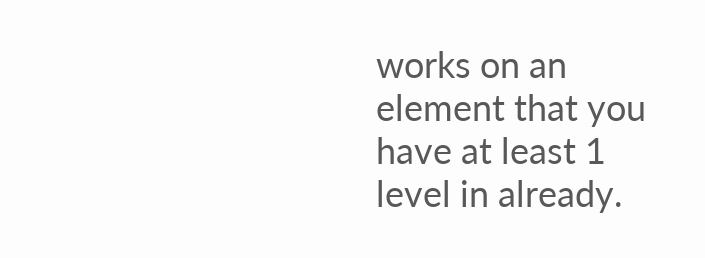works on an element that you have at least 1 level in already.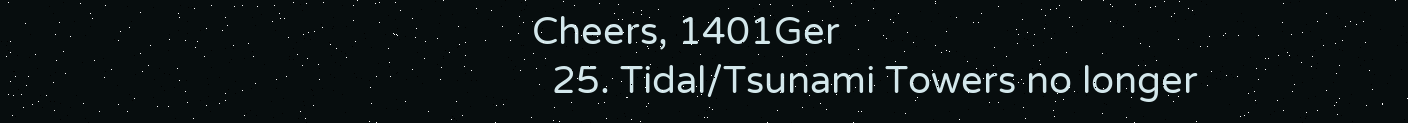Cheers, 1401Ger
  25. Tidal/Tsunami Towers no longer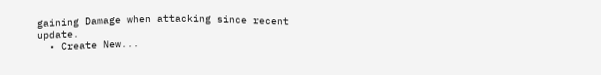gaining Damage when attacking since recent update.
  • Create New...